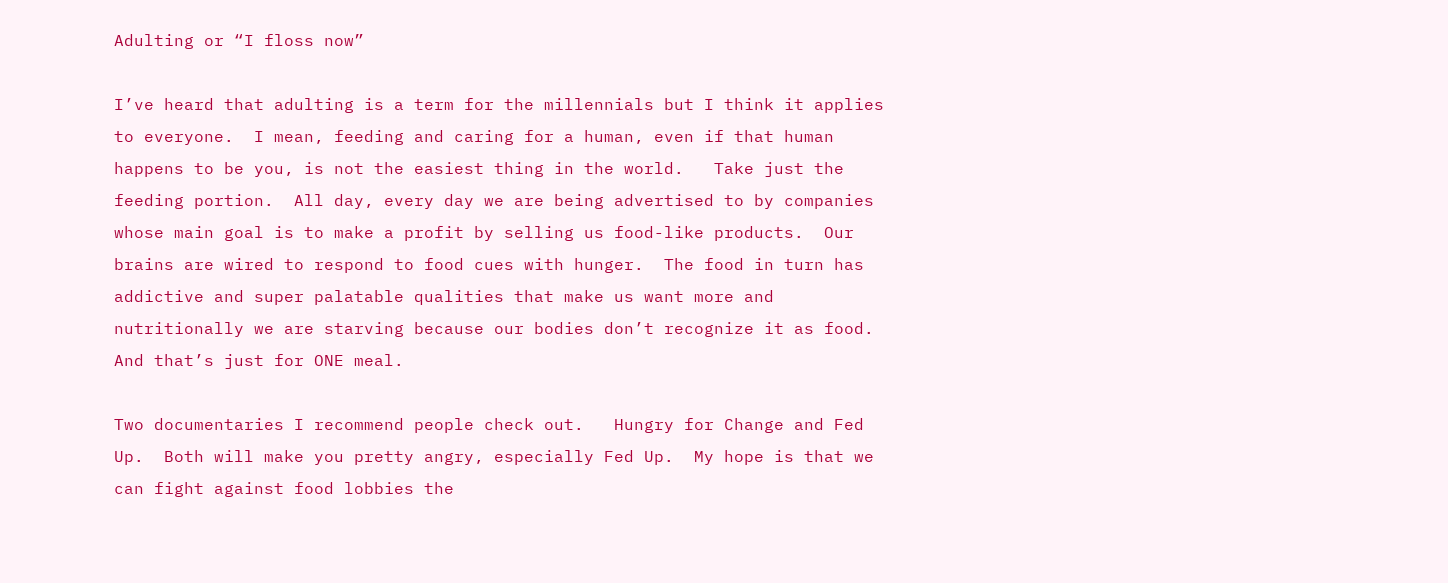Adulting or “I floss now”

I’ve heard that adulting is a term for the millennials but I think it applies to everyone.  I mean, feeding and caring for a human, even if that human happens to be you, is not the easiest thing in the world.   Take just the feeding portion.  All day, every day we are being advertised to by companies whose main goal is to make a profit by selling us food-like products.  Our brains are wired to respond to food cues with hunger.  The food in turn has addictive and super palatable qualities that make us want more and nutritionally we are starving because our bodies don’t recognize it as food.  And that’s just for ONE meal.

Two documentaries I recommend people check out.   Hungry for Change and Fed Up.  Both will make you pretty angry, especially Fed Up.  My hope is that we can fight against food lobbies the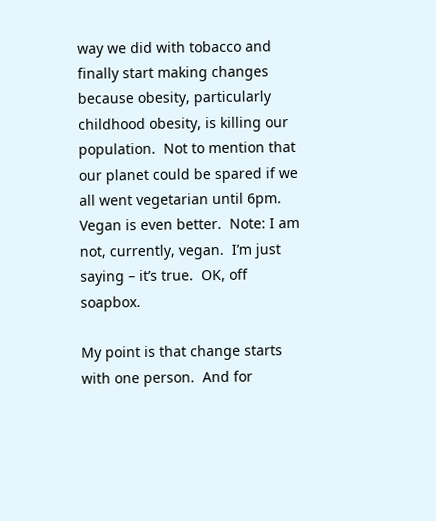way we did with tobacco and finally start making changes because obesity, particularly childhood obesity, is killing our population.  Not to mention that our planet could be spared if we all went vegetarian until 6pm.  Vegan is even better.  Note: I am not, currently, vegan.  I’m just saying – it’s true.  OK, off soapbox.

My point is that change starts with one person.  And for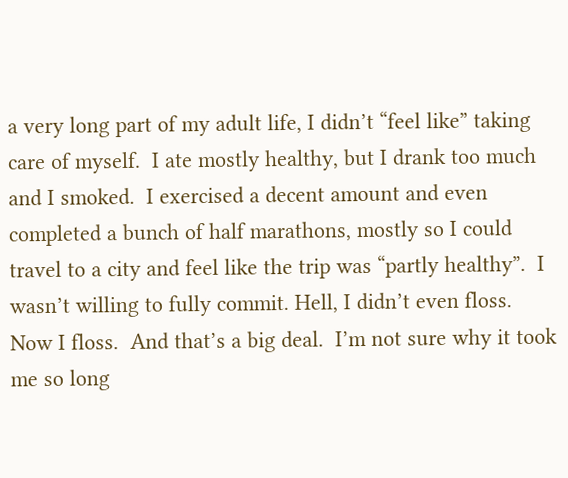a very long part of my adult life, I didn’t “feel like” taking care of myself.  I ate mostly healthy, but I drank too much and I smoked.  I exercised a decent amount and even completed a bunch of half marathons, mostly so I could travel to a city and feel like the trip was “partly healthy”.  I wasn’t willing to fully commit. Hell, I didn’t even floss.  Now I floss.  And that’s a big deal.  I’m not sure why it took me so long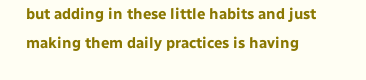but adding in these little habits and just making them daily practices is having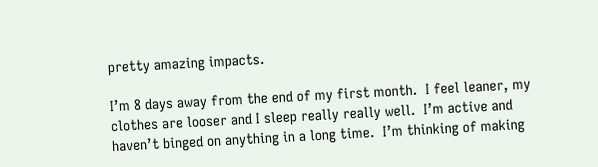pretty amazing impacts.

I’m 8 days away from the end of my first month.  I feel leaner, my clothes are looser and I sleep really really well.  I’m active and haven’t binged on anything in a long time.  I’m thinking of making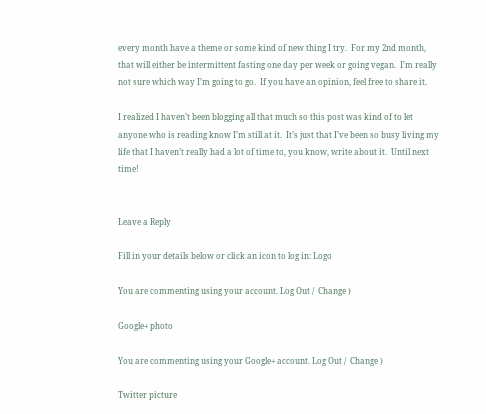every month have a theme or some kind of new thing I try.  For my 2nd month, that will either be intermittent fasting one day per week or going vegan.  I’m really not sure which way I’m going to go.  If you have an opinion, feel free to share it.

I realized I haven’t been blogging all that much so this post was kind of to let anyone who is reading know I’m still at it.  It’s just that I’ve been so busy living my life that I haven’t really had a lot of time to, you know, write about it.  Until next time!


Leave a Reply

Fill in your details below or click an icon to log in: Logo

You are commenting using your account. Log Out /  Change )

Google+ photo

You are commenting using your Google+ account. Log Out /  Change )

Twitter picture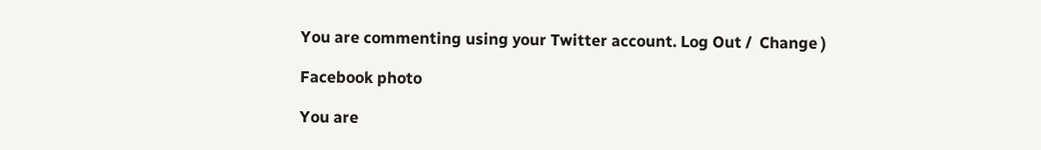You are commenting using your Twitter account. Log Out /  Change )

Facebook photo

You are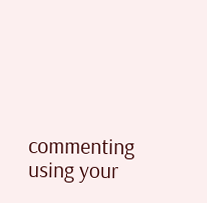commenting using your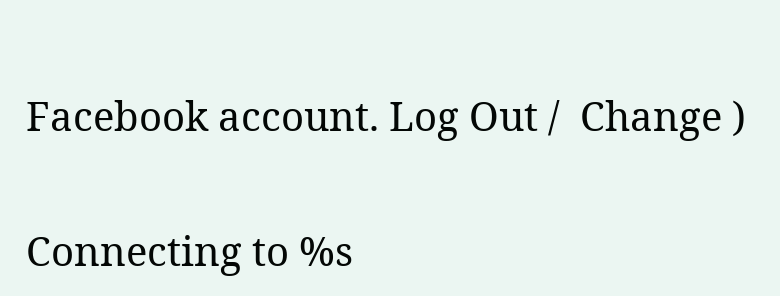Facebook account. Log Out /  Change )


Connecting to %s